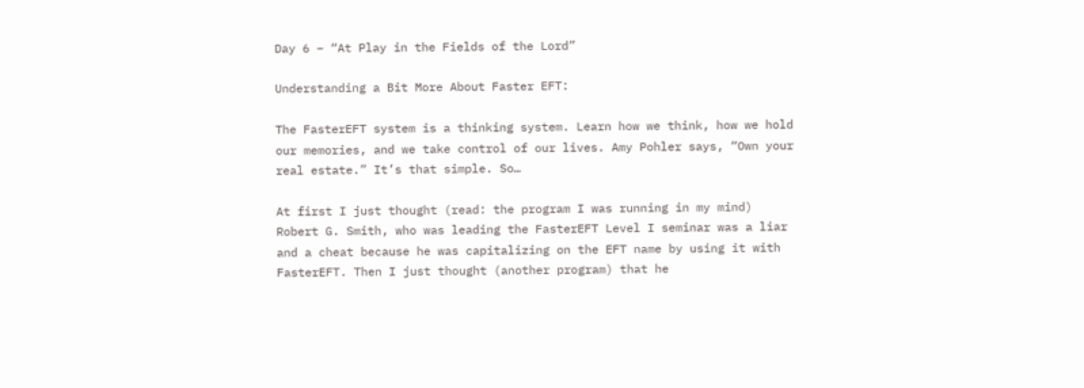Day 6 – “At Play in the Fields of the Lord”

Understanding a Bit More About Faster EFT:

The FasterEFT system is a thinking system. Learn how we think, how we hold our memories, and we take control of our lives. Amy Pohler says, “Own your real estate.” It’s that simple. So…

At first I just thought (read: the program I was running in my mind) Robert G. Smith, who was leading the FasterEFT Level I seminar was a liar and a cheat because he was capitalizing on the EFT name by using it with FasterEFT. Then I just thought (another program) that he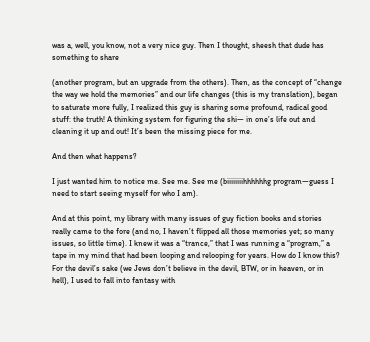was a, well, you know, not a very nice guy. Then I thought, sheesh that dude has something to share

(another program, but an upgrade from the others). Then, as the concept of “change the way we hold the memories” and our life changes (this is my translation), began to saturate more fully, I realized this guy is sharing some profound, radical good stuff: the truth! A thinking system for figuring the shi— in one’s life out and cleaning it up and out! It’s been the missing piece for me.

And then what happens?

I just wanted him to notice me. See me. See me (biiiiiiiihhhhhhg program—guess I need to start seeing myself for who I am).

And at this point, my library with many issues of guy fiction books and stories really came to the fore (and no, I haven’t flipped all those memories yet; so many issues, so little time). I knew it was a “trance,” that I was running a “program,” a tape in my mind that had been looping and relooping for years. How do I know this? For the devil’s sake (we Jews don’t believe in the devil, BTW, or in heaven, or in hell), I used to fall into fantasy with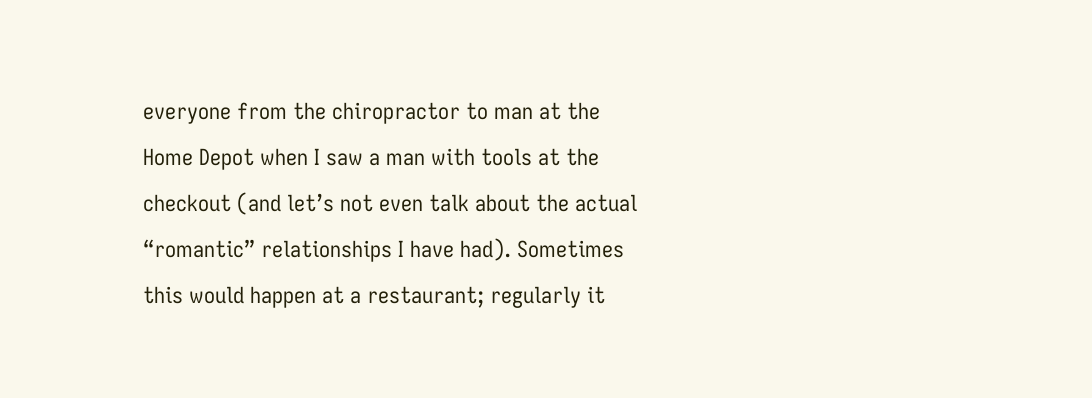everyone from the chiropractor to man at the Home Depot when I saw a man with tools at the checkout (and let’s not even talk about the actual “romantic” relationships I have had). Sometimes this would happen at a restaurant; regularly it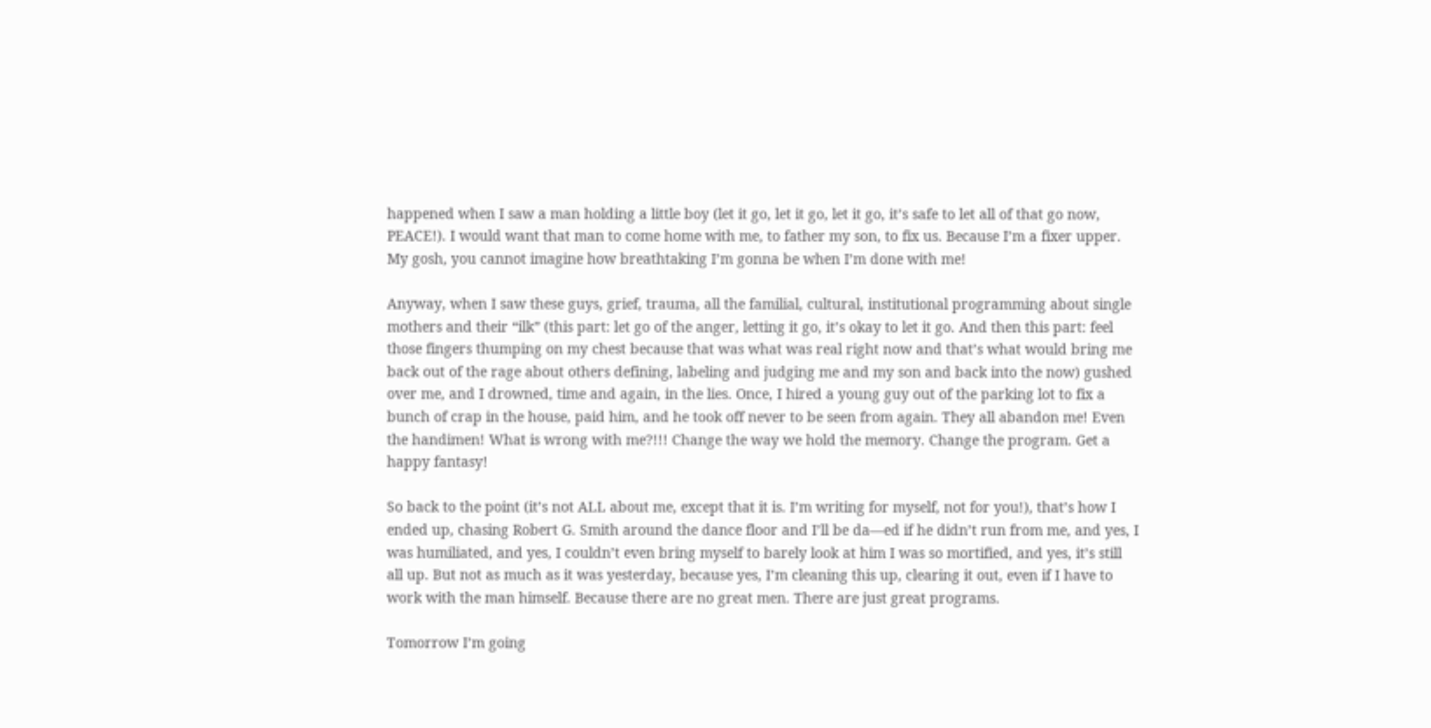happened when I saw a man holding a little boy (let it go, let it go, let it go, it’s safe to let all of that go now, PEACE!). I would want that man to come home with me, to father my son, to fix us. Because I’m a fixer upper.  My gosh, you cannot imagine how breathtaking I’m gonna be when I’m done with me!

Anyway, when I saw these guys, grief, trauma, all the familial, cultural, institutional programming about single mothers and their “ilk” (this part: let go of the anger, letting it go, it’s okay to let it go. And then this part: feel those fingers thumping on my chest because that was what was real right now and that’s what would bring me back out of the rage about others defining, labeling and judging me and my son and back into the now) gushed over me, and I drowned, time and again, in the lies. Once, I hired a young guy out of the parking lot to fix a bunch of crap in the house, paid him, and he took off never to be seen from again. They all abandon me! Even the handimen! What is wrong with me?!!! Change the way we hold the memory. Change the program. Get a happy fantasy!

So back to the point (it’s not ALL about me, except that it is. I’m writing for myself, not for you!), that’s how I ended up, chasing Robert G. Smith around the dance floor and I’ll be da—ed if he didn’t run from me, and yes, I was humiliated, and yes, I couldn’t even bring myself to barely look at him I was so mortified, and yes, it’s still all up. But not as much as it was yesterday, because yes, I’m cleaning this up, clearing it out, even if I have to work with the man himself. Because there are no great men. There are just great programs.

Tomorrow I’m going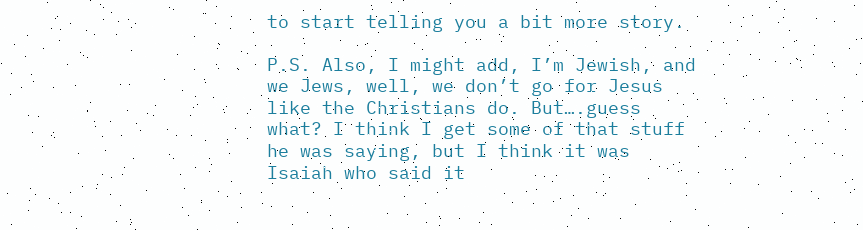to start telling you a bit more story.

P.S. Also, I might add, I’m Jewish, and we Jews, well, we don’t go for Jesus like the Christians do. But….guess what? I think I get some of that stuff he was saying, but I think it was Isaiah who said it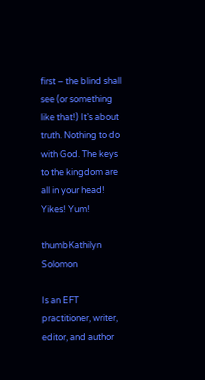first – the blind shall see (or something like that!) It’s about truth. Nothing to do with God. The keys to the kingdom are all in your head! Yikes! Yum!

thumbKathilyn Solomon

Is an EFT practitioner, writer, editor, and author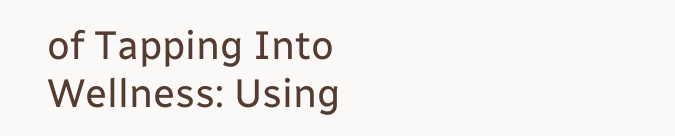of Tapping Into Wellness: Using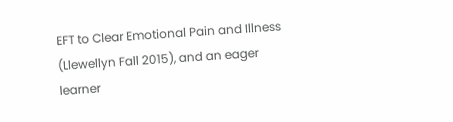EFT to Clear Emotional Pain and Illness (Llewellyn Fall 2015), and an eager learner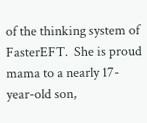of the thinking system of FasterEFT.  She is proud mama to a nearly 17-year-old son,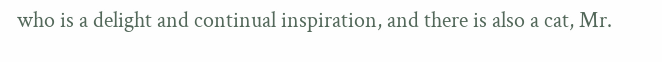who is a delight and continual inspiration, and there is also a cat, Mr.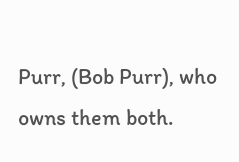Purr, (Bob Purr), who owns them both.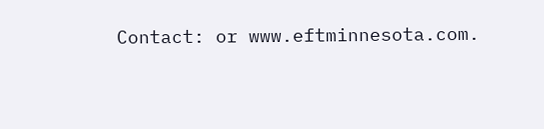Contact: or www.eftminnesota.com.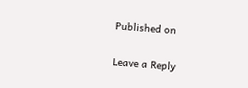Published on

Leave a Reply